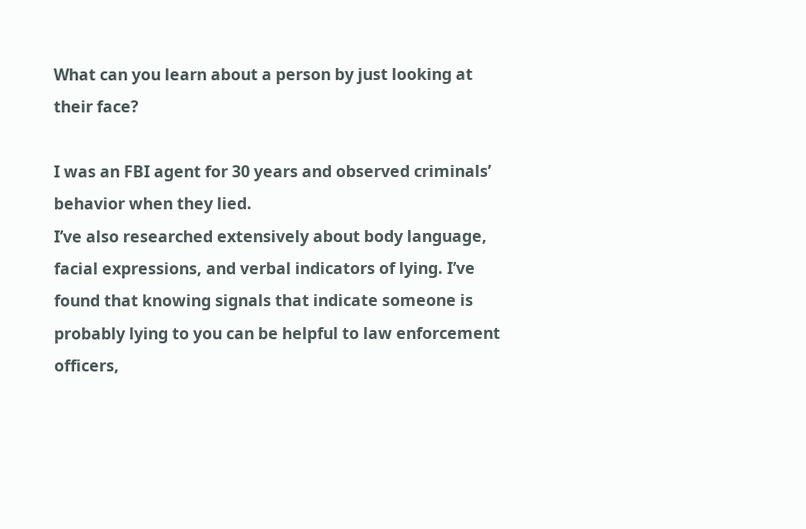What can you learn about a person by just looking at their face?

I was an FBI agent for 30 years and observed criminals’ behavior when they lied.
I’ve also researched extensively about body language, facial expressions, and verbal indicators of lying. I’ve found that knowing signals that indicate someone is probably lying to you can be helpful to law enforcement officers,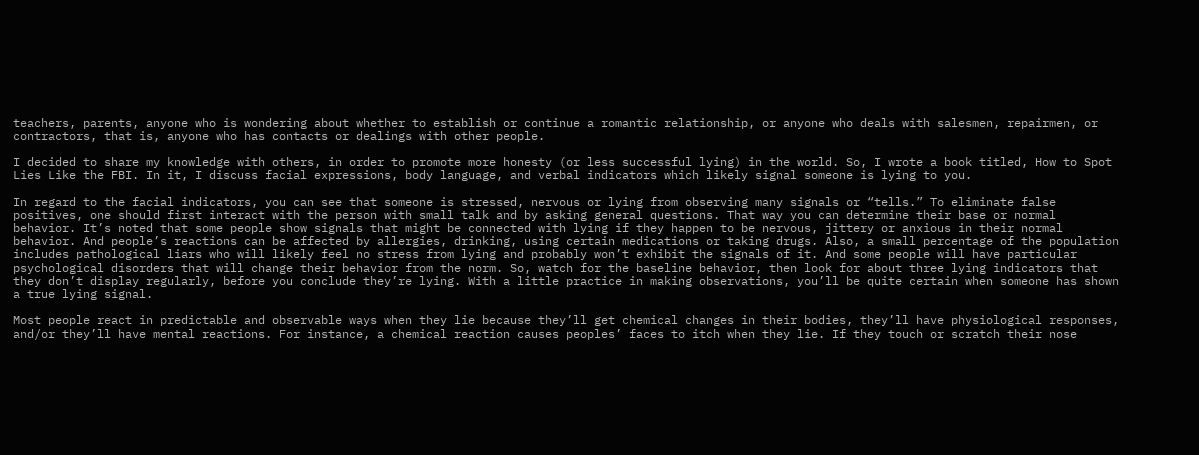teachers, parents, anyone who is wondering about whether to establish or continue a romantic relationship, or anyone who deals with salesmen, repairmen, or contractors, that is, anyone who has contacts or dealings with other people.

I decided to share my knowledge with others, in order to promote more honesty (or less successful lying) in the world. So, I wrote a book titled, How to Spot Lies Like the FBI. In it, I discuss facial expressions, body language, and verbal indicators which likely signal someone is lying to you.

In regard to the facial indicators, you can see that someone is stressed, nervous or lying from observing many signals or “tells.” To eliminate false positives, one should first interact with the person with small talk and by asking general questions. That way you can determine their base or normal behavior. It’s noted that some people show signals that might be connected with lying if they happen to be nervous, jittery or anxious in their normal behavior. And people’s reactions can be affected by allergies, drinking, using certain medications or taking drugs. Also, a small percentage of the population includes pathological liars who will likely feel no stress from lying and probably won’t exhibit the signals of it. And some people will have particular psychological disorders that will change their behavior from the norm. So, watch for the baseline behavior, then look for about three lying indicators that they don’t display regularly, before you conclude they’re lying. With a little practice in making observations, you’ll be quite certain when someone has shown a true lying signal.

Most people react in predictable and observable ways when they lie because they’ll get chemical changes in their bodies, they’ll have physiological responses, and/or they’ll have mental reactions. For instance, a chemical reaction causes peoples’ faces to itch when they lie. If they touch or scratch their nose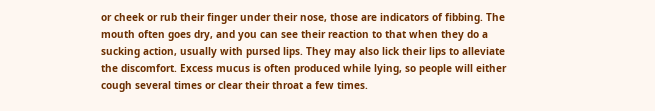or cheek or rub their finger under their nose, those are indicators of fibbing. The mouth often goes dry, and you can see their reaction to that when they do a sucking action, usually with pursed lips. They may also lick their lips to alleviate the discomfort. Excess mucus is often produced while lying, so people will either cough several times or clear their throat a few times.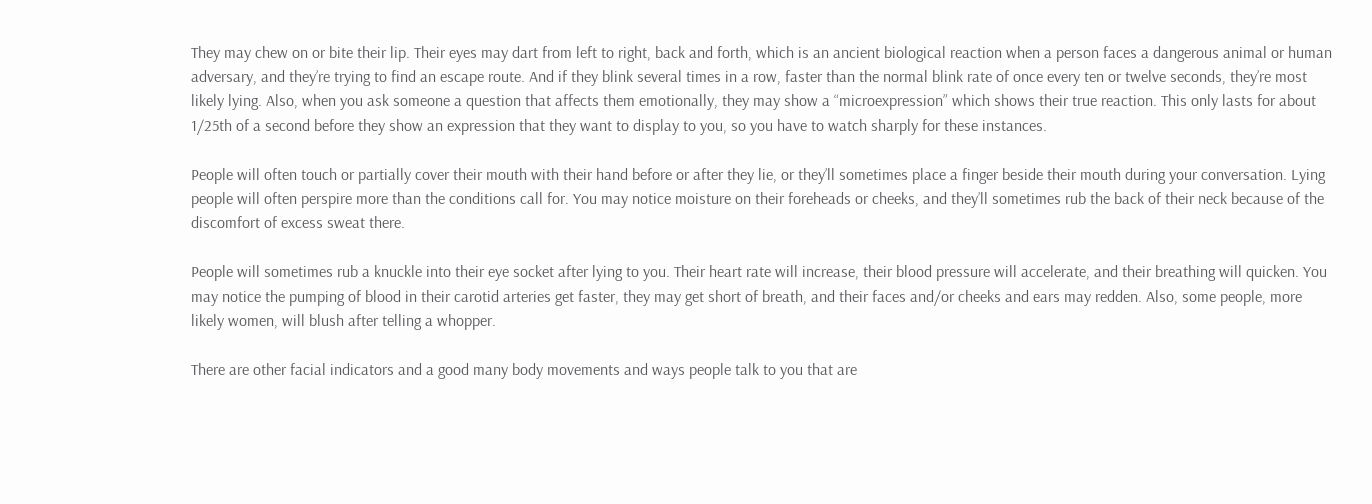They may chew on or bite their lip. Their eyes may dart from left to right, back and forth, which is an ancient biological reaction when a person faces a dangerous animal or human adversary, and they’re trying to find an escape route. And if they blink several times in a row, faster than the normal blink rate of once every ten or twelve seconds, they’re most likely lying. Also, when you ask someone a question that affects them emotionally, they may show a “microexpression” which shows their true reaction. This only lasts for about 1/25th of a second before they show an expression that they want to display to you, so you have to watch sharply for these instances.

People will often touch or partially cover their mouth with their hand before or after they lie, or they’ll sometimes place a finger beside their mouth during your conversation. Lying people will often perspire more than the conditions call for. You may notice moisture on their foreheads or cheeks, and they’ll sometimes rub the back of their neck because of the discomfort of excess sweat there.

People will sometimes rub a knuckle into their eye socket after lying to you. Their heart rate will increase, their blood pressure will accelerate, and their breathing will quicken. You may notice the pumping of blood in their carotid arteries get faster, they may get short of breath, and their faces and/or cheeks and ears may redden. Also, some people, more likely women, will blush after telling a whopper.

There are other facial indicators and a good many body movements and ways people talk to you that are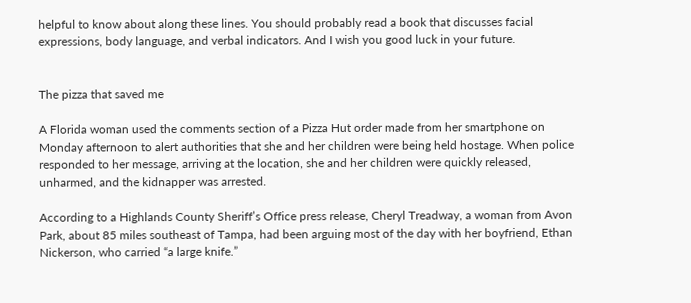helpful to know about along these lines. You should probably read a book that discusses facial expressions, body language, and verbal indicators. And I wish you good luck in your future.


The pizza that saved me

A Florida woman used the comments section of a Pizza Hut order made from her smartphone on Monday afternoon to alert authorities that she and her children were being held hostage. When police responded to her message, arriving at the location, she and her children were quickly released, unharmed, and the kidnapper was arrested.

According to a Highlands County Sheriff’s Office press release, Cheryl Treadway, a woman from Avon Park, about 85 miles southeast of Tampa, had been arguing most of the day with her boyfriend, Ethan Nickerson, who carried “a large knife.”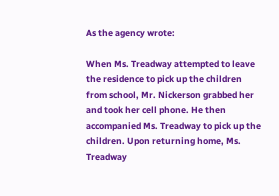As the agency wrote:

When Ms. Treadway attempted to leave the residence to pick up the children from school, Mr. Nickerson grabbed her and took her cell phone. He then accompanied Ms. Treadway to pick up the children. Upon returning home, Ms. Treadway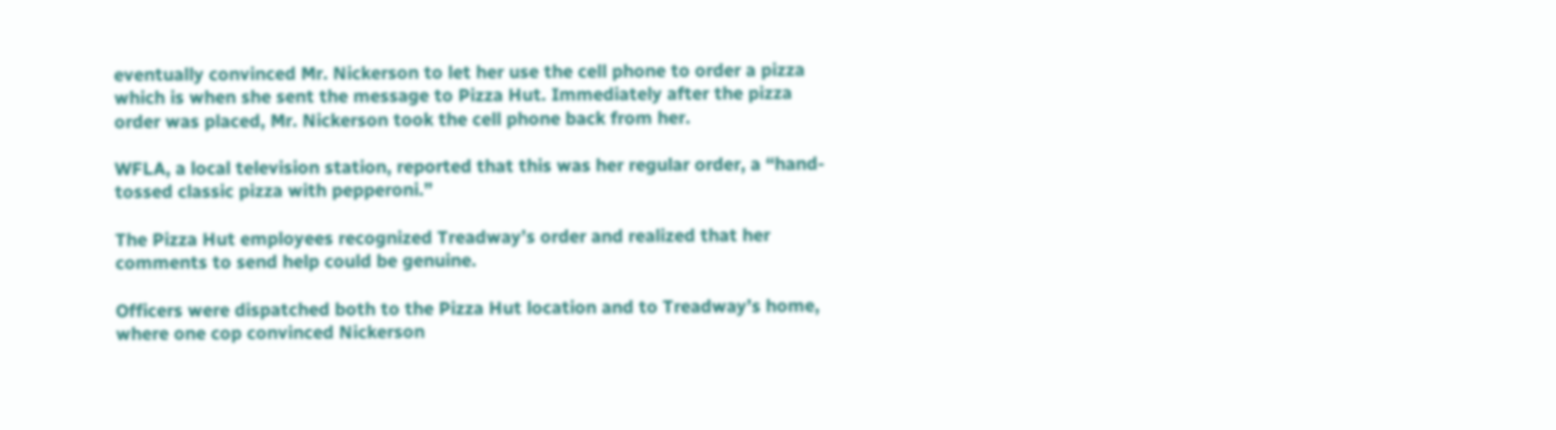eventually convinced Mr. Nickerson to let her use the cell phone to order a pizza which is when she sent the message to Pizza Hut. Immediately after the pizza order was placed, Mr. Nickerson took the cell phone back from her.

WFLA, a local television station, reported that this was her regular order, a “hand-tossed classic pizza with pepperoni.”

The Pizza Hut employees recognized Treadway’s order and realized that her comments to send help could be genuine.

Officers were dispatched both to the Pizza Hut location and to Treadway’s home, where one cop convinced Nickerson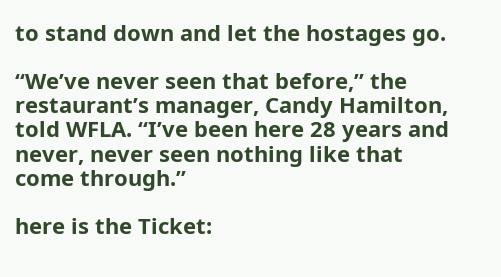to stand down and let the hostages go.

“We’ve never seen that before,” the restaurant’s manager, Candy Hamilton, told WFLA. “I’ve been here 28 years and never, never seen nothing like that come through.”

here is the Ticket: